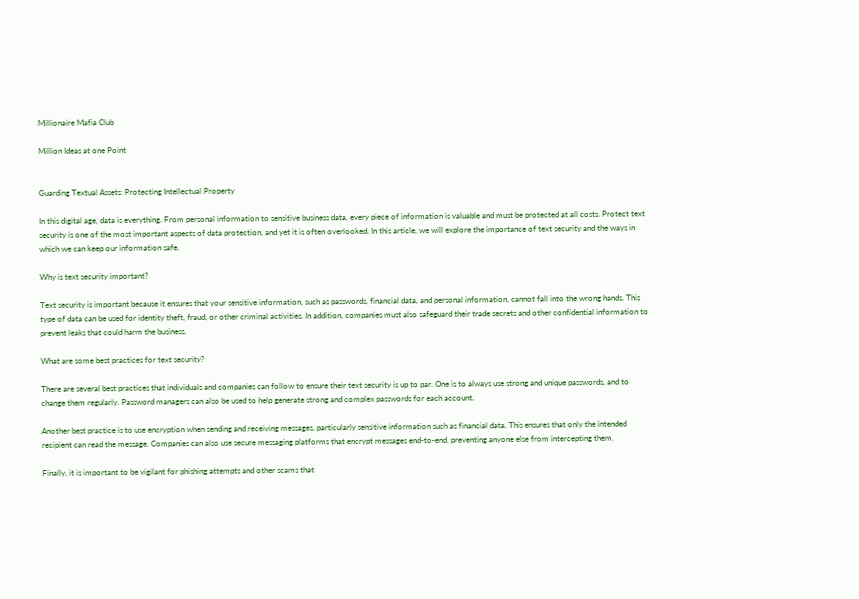Millionaire Mafia Club

Million Ideas at one Point


Guarding Textual Assets: Protecting Intellectual Property

In this digital age, data is everything. From personal information to sensitive business data, every piece of information is valuable and must be protected at all costs. Protect text security is one of the most important aspects of data protection, and yet it is often overlooked. In this article, we will explore the importance of text security and the ways in which we can keep our information safe.

Why is text security important?

Text security is important because it ensures that your sensitive information, such as passwords, financial data, and personal information, cannot fall into the wrong hands. This type of data can be used for identity theft, fraud, or other criminal activities. In addition, companies must also safeguard their trade secrets and other confidential information to prevent leaks that could harm the business.

What are some best practices for text security?

There are several best practices that individuals and companies can follow to ensure their text security is up to par. One is to always use strong and unique passwords, and to change them regularly. Password managers can also be used to help generate strong and complex passwords for each account.

Another best practice is to use encryption when sending and receiving messages, particularly sensitive information such as financial data. This ensures that only the intended recipient can read the message. Companies can also use secure messaging platforms that encrypt messages end-to-end, preventing anyone else from intercepting them.

Finally, it is important to be vigilant for phishing attempts and other scams that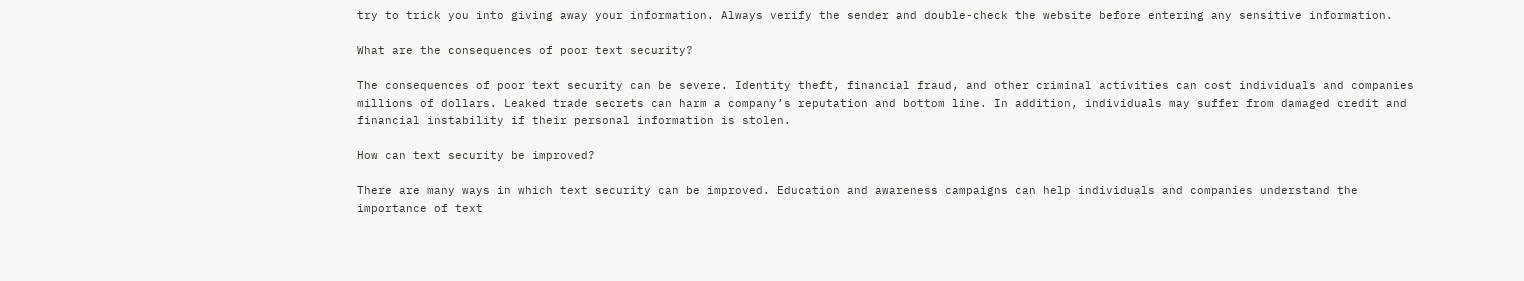try to trick you into giving away your information. Always verify the sender and double-check the website before entering any sensitive information.

What are the consequences of poor text security?

The consequences of poor text security can be severe. Identity theft, financial fraud, and other criminal activities can cost individuals and companies millions of dollars. Leaked trade secrets can harm a company’s reputation and bottom line. In addition, individuals may suffer from damaged credit and financial instability if their personal information is stolen.

How can text security be improved?

There are many ways in which text security can be improved. Education and awareness campaigns can help individuals and companies understand the importance of text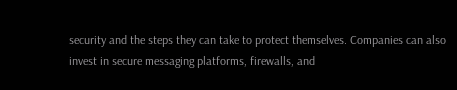security and the steps they can take to protect themselves. Companies can also invest in secure messaging platforms, firewalls, and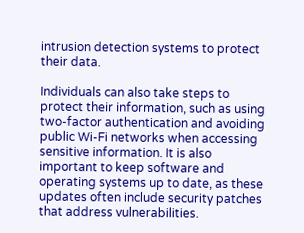intrusion detection systems to protect their data.

Individuals can also take steps to protect their information, such as using two-factor authentication and avoiding public Wi-Fi networks when accessing sensitive information. It is also important to keep software and operating systems up to date, as these updates often include security patches that address vulnerabilities.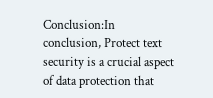Conclusion:In conclusion, Protect text security is a crucial aspect of data protection that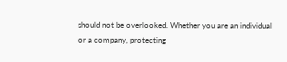should not be overlooked. Whether you are an individual or a company, protecting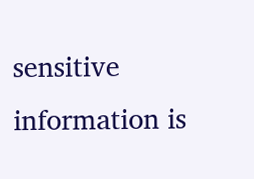sensitive information is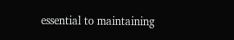essential to maintaining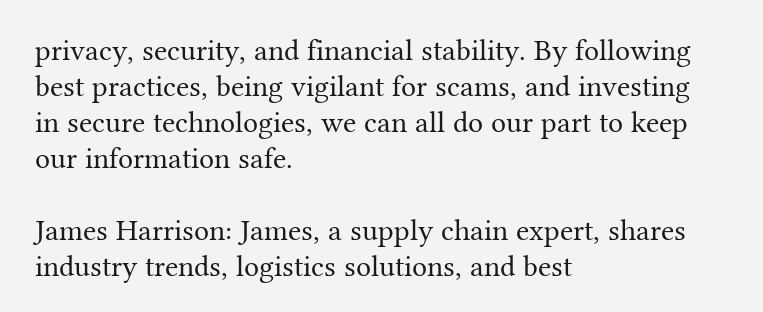privacy, security, and financial stability. By following best practices, being vigilant for scams, and investing in secure technologies, we can all do our part to keep our information safe.

James Harrison: James, a supply chain expert, shares industry trends, logistics solutions, and best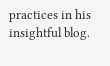practices in his insightful blog.